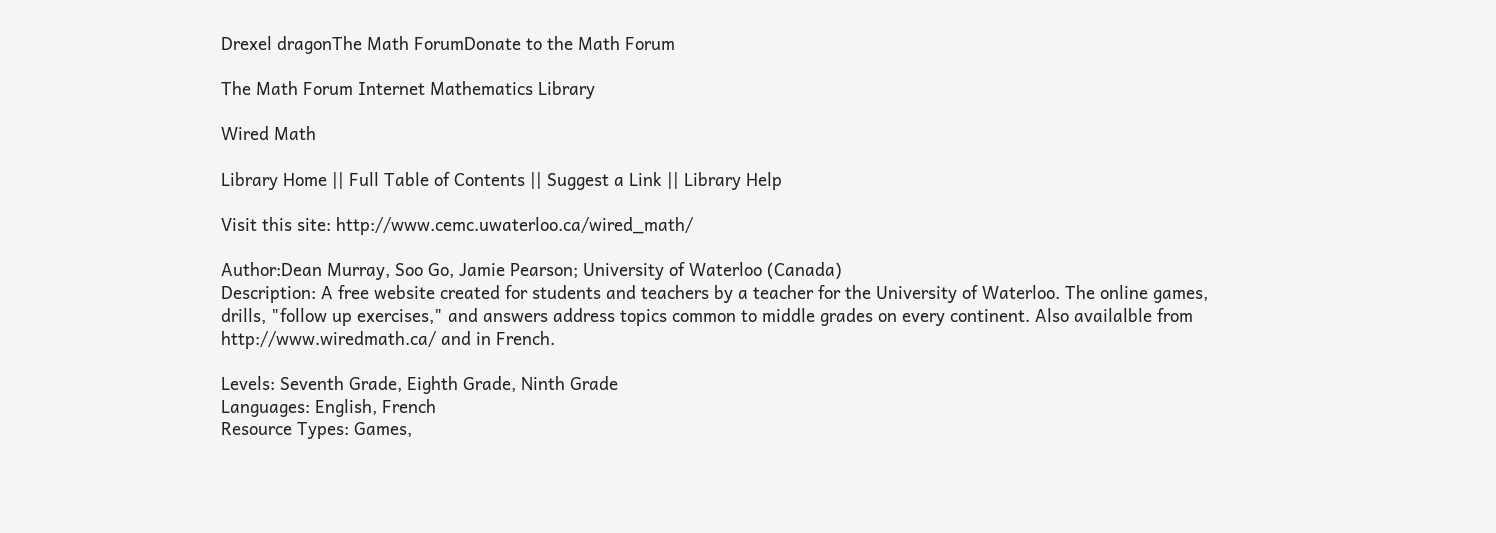Drexel dragonThe Math ForumDonate to the Math Forum

The Math Forum Internet Mathematics Library

Wired Math

Library Home || Full Table of Contents || Suggest a Link || Library Help

Visit this site: http://www.cemc.uwaterloo.ca/wired_math/

Author:Dean Murray, Soo Go, Jamie Pearson; University of Waterloo (Canada)
Description: A free website created for students and teachers by a teacher for the University of Waterloo. The online games, drills, "follow up exercises," and answers address topics common to middle grades on every continent. Also availalble from http://www.wiredmath.ca/ and in French.

Levels: Seventh Grade, Eighth Grade, Ninth Grade
Languages: English, French
Resource Types: Games,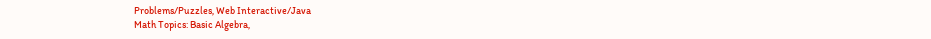Problems/Puzzles, Web Interactive/Java
Math Topics: Basic Algebra,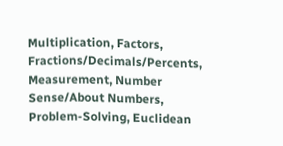Multiplication, Factors, Fractions/Decimals/Percents, Measurement, Number Sense/About Numbers, Problem-Solving, Euclidean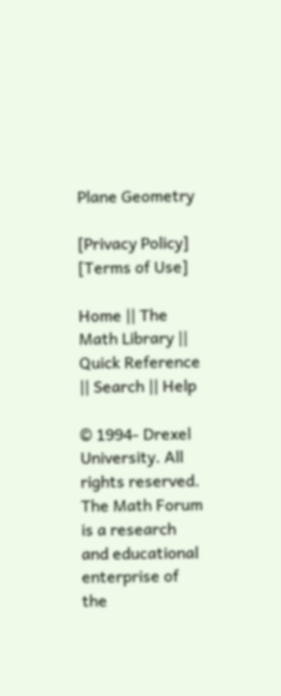Plane Geometry

[Privacy Policy] [Terms of Use]

Home || The Math Library || Quick Reference || Search || Help

© 1994- Drexel University. All rights reserved.
The Math Forum is a research and educational enterprise of the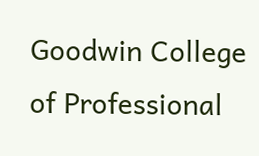Goodwin College of Professional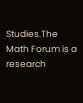Studies.The Math Forum is a research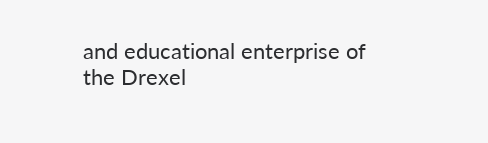and educational enterprise of the Drexel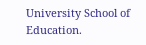University School of Education.